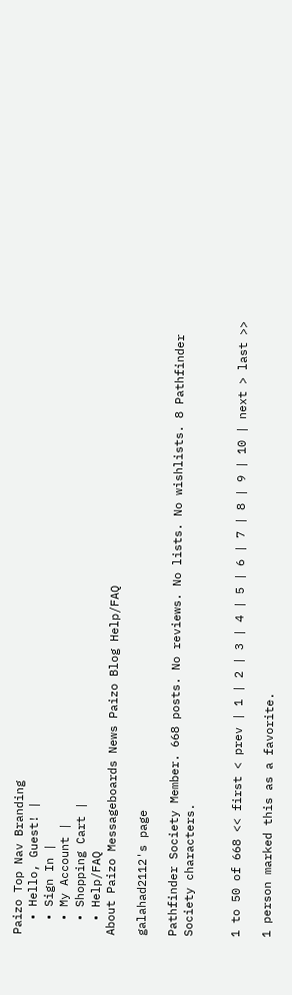Paizo Top Nav Branding
  • Hello, Guest! |
  • Sign In |
  • My Account |
  • Shopping Cart |
  • Help/FAQ
About Paizo Messageboards News Paizo Blog Help/FAQ

galahad2112's page

Pathfinder Society Member. 668 posts. No reviews. No lists. No wishlists. 8 Pathfinder Society characters.


1 to 50 of 668 << first < prev | 1 | 2 | 3 | 4 | 5 | 6 | 7 | 8 | 9 | 10 | next > last >>

1 person marked this as a favorite.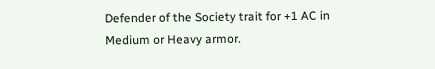Defender of the Society trait for +1 AC in Medium or Heavy armor.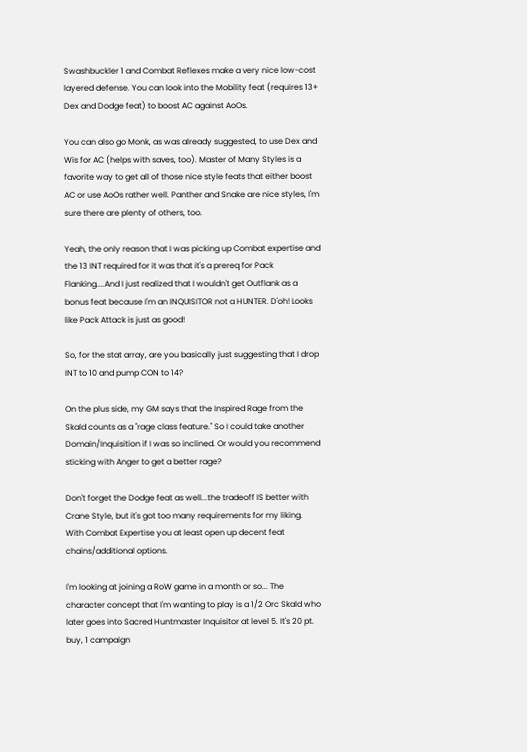Swashbuckler 1 and Combat Reflexes make a very nice low-cost layered defense. You can look into the Mobility feat (requires 13+ Dex and Dodge feat) to boost AC against AoOs.

You can also go Monk, as was already suggested, to use Dex and Wis for AC (helps with saves, too). Master of Many Styles is a favorite way to get all of those nice style feats that either boost AC or use AoOs rather well. Panther and Snake are nice styles, I'm sure there are plenty of others, too.

Yeah, the only reason that I was picking up Combat expertise and the 13 INT required for it was that it's a prereq for Pack Flanking....And I just realized that I wouldn't get Outflank as a bonus feat because I'm an INQUISITOR not a HUNTER. D'oh! Looks like Pack Attack is just as good!

So, for the stat array, are you basically just suggesting that I drop INT to 10 and pump CON to 14?

On the plus side, my GM says that the Inspired Rage from the Skald counts as a "rage class feature." So I could take another Domain/Inquisition if I was so inclined. Or would you recommend sticking with Anger to get a better rage?

Don't forget the Dodge feat as well...the tradeoff IS better with Crane Style, but it's got too many requirements for my liking. With Combat Expertise you at least open up decent feat chains/additional options.

I'm looking at joining a RoW game in a month or so... The character concept that I'm wanting to play is a 1/2 Orc Skald who later goes into Sacred Huntmaster Inquisitor at level 5. It's 20 pt. buy, 1 campaign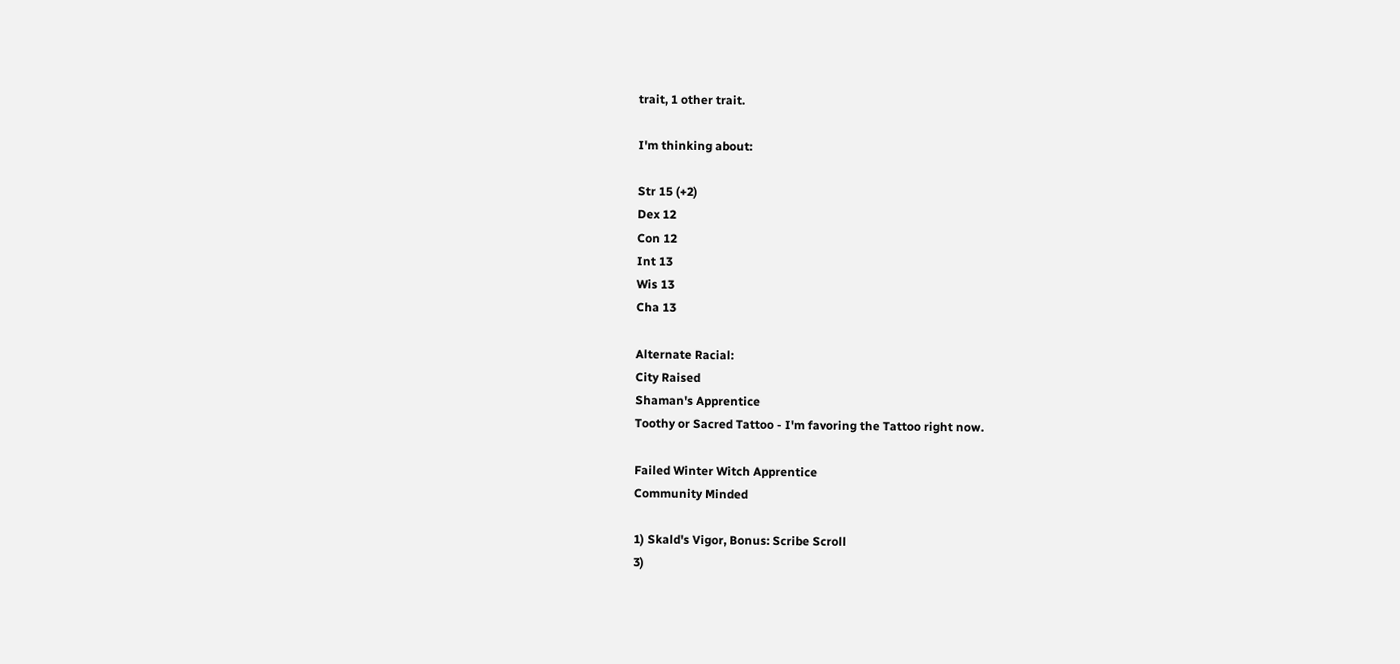trait, 1 other trait.

I'm thinking about:

Str 15 (+2)
Dex 12
Con 12
Int 13
Wis 13
Cha 13

Alternate Racial:
City Raised
Shaman's Apprentice
Toothy or Sacred Tattoo - I'm favoring the Tattoo right now.

Failed Winter Witch Apprentice
Community Minded

1) Skald's Vigor, Bonus: Scribe Scroll
3)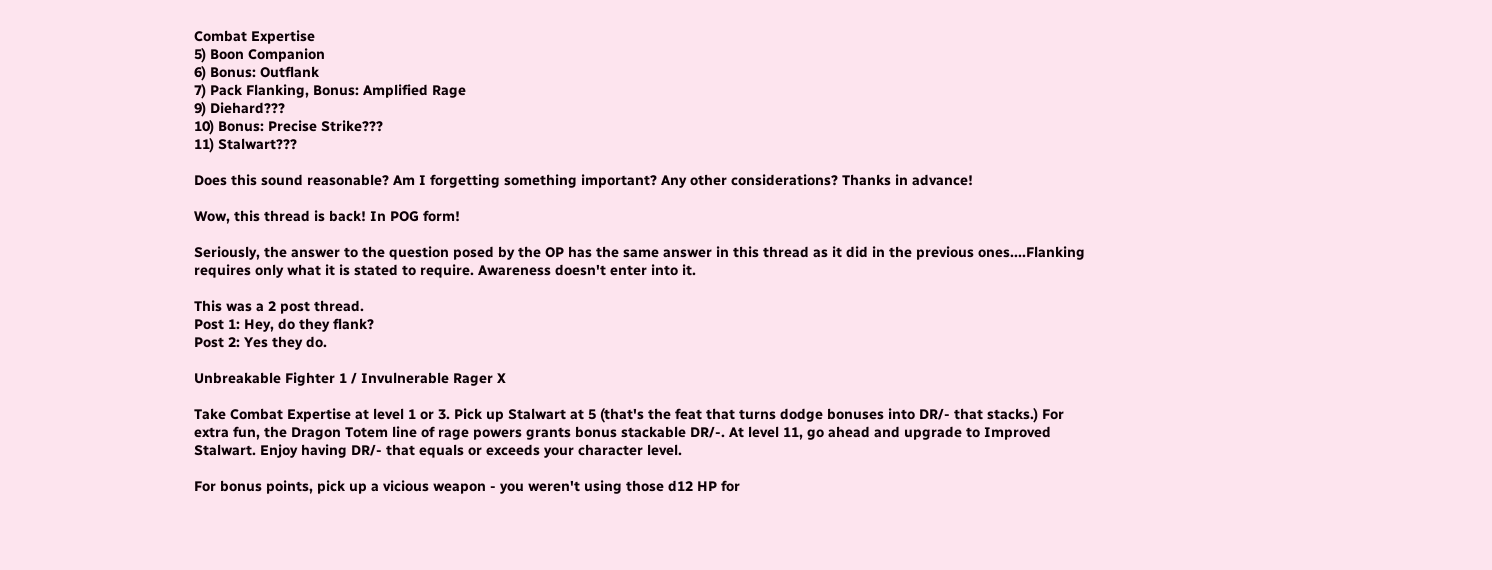Combat Expertise
5) Boon Companion
6) Bonus: Outflank
7) Pack Flanking, Bonus: Amplified Rage
9) Diehard???
10) Bonus: Precise Strike???
11) Stalwart???

Does this sound reasonable? Am I forgetting something important? Any other considerations? Thanks in advance!

Wow, this thread is back! In POG form!

Seriously, the answer to the question posed by the OP has the same answer in this thread as it did in the previous ones....Flanking requires only what it is stated to require. Awareness doesn't enter into it.

This was a 2 post thread.
Post 1: Hey, do they flank?
Post 2: Yes they do.

Unbreakable Fighter 1 / Invulnerable Rager X

Take Combat Expertise at level 1 or 3. Pick up Stalwart at 5 (that's the feat that turns dodge bonuses into DR/- that stacks.) For extra fun, the Dragon Totem line of rage powers grants bonus stackable DR/-. At level 11, go ahead and upgrade to Improved Stalwart. Enjoy having DR/- that equals or exceeds your character level.

For bonus points, pick up a vicious weapon - you weren't using those d12 HP for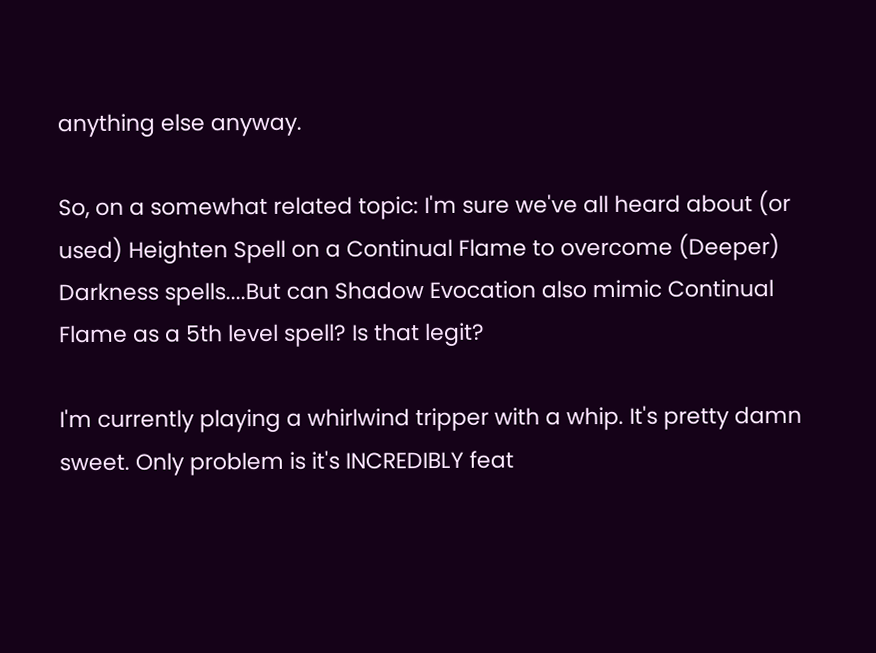anything else anyway.

So, on a somewhat related topic: I'm sure we've all heard about (or used) Heighten Spell on a Continual Flame to overcome (Deeper) Darkness spells....But can Shadow Evocation also mimic Continual Flame as a 5th level spell? Is that legit?

I'm currently playing a whirlwind tripper with a whip. It's pretty damn sweet. Only problem is it's INCREDIBLY feat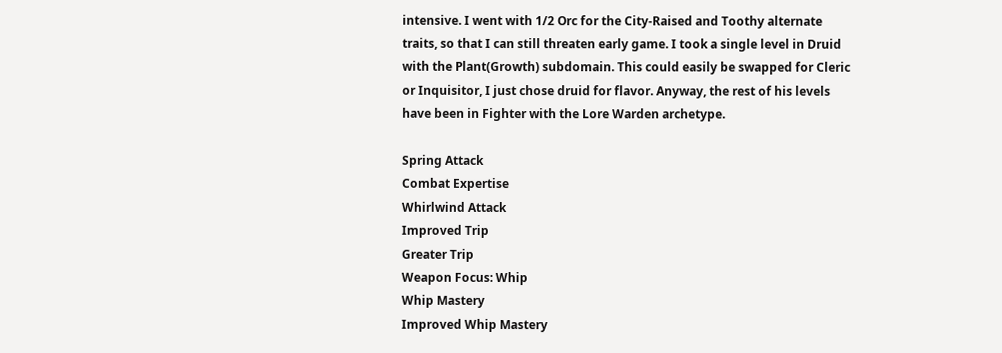intensive. I went with 1/2 Orc for the City-Raised and Toothy alternate traits, so that I can still threaten early game. I took a single level in Druid with the Plant(Growth) subdomain. This could easily be swapped for Cleric or Inquisitor, I just chose druid for flavor. Anyway, the rest of his levels have been in Fighter with the Lore Warden archetype.

Spring Attack
Combat Expertise
Whirlwind Attack
Improved Trip
Greater Trip
Weapon Focus: Whip
Whip Mastery
Improved Whip Mastery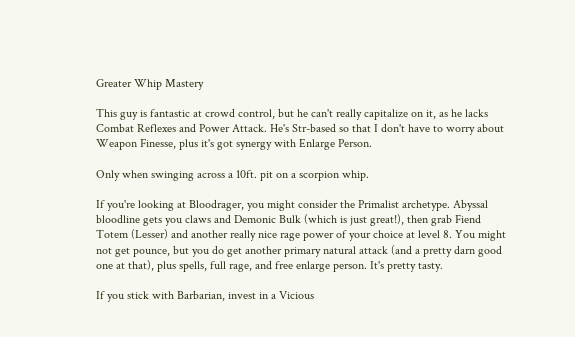Greater Whip Mastery

This guy is fantastic at crowd control, but he can't really capitalize on it, as he lacks Combat Reflexes and Power Attack. He's Str-based so that I don't have to worry about Weapon Finesse, plus it's got synergy with Enlarge Person.

Only when swinging across a 10ft. pit on a scorpion whip.

If you're looking at Bloodrager, you might consider the Primalist archetype. Abyssal bloodline gets you claws and Demonic Bulk (which is just great!), then grab Fiend Totem (Lesser) and another really nice rage power of your choice at level 8. You might not get pounce, but you do get another primary natural attack (and a pretty darn good one at that), plus spells, full rage, and free enlarge person. It's pretty tasty.

If you stick with Barbarian, invest in a Vicious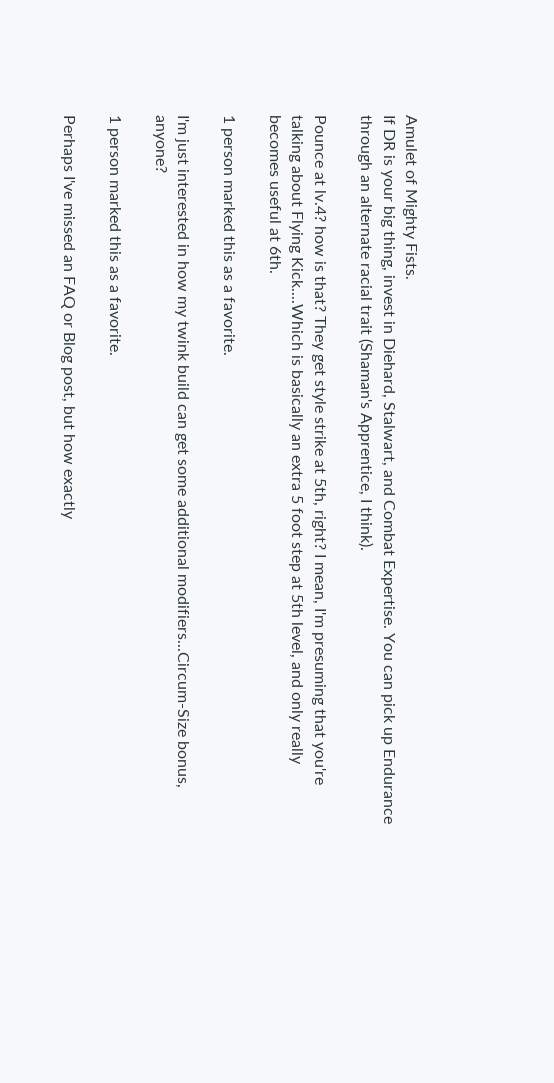Amulet of Mighty Fists.
If DR is your big thing, invest in Diehard, Stalwart, and Combat Expertise. You can pick up Endurance through an alternate racial trait (Shaman's Apprentice, I think).

Pounce at lv.4? how is that? They get style strike at 5th, right? I mean, I'm presuming that you're talking about Flying Kick....Which is basically an extra 5 foot step at 5th level, and only really becomes useful at 6th.

1 person marked this as a favorite.

I'm just interested in how my twink build can get some additional modifiers...Circum-Size bonus, anyone?

1 person marked this as a favorite.

Perhaps I've missed an FAQ or Blog post, but how exactly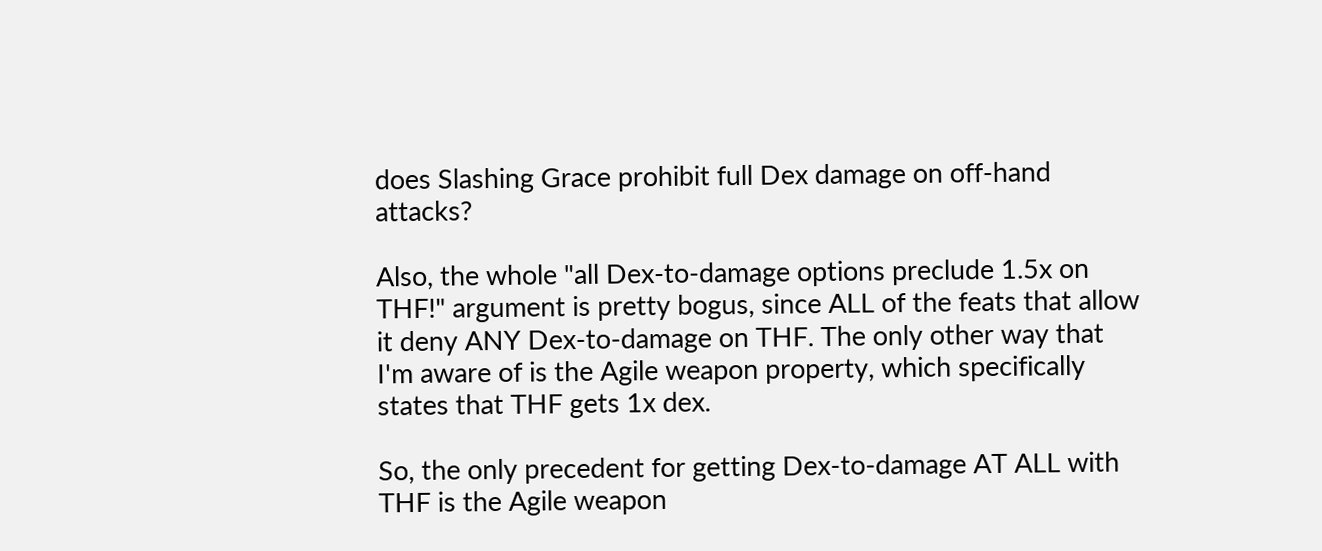does Slashing Grace prohibit full Dex damage on off-hand attacks?

Also, the whole "all Dex-to-damage options preclude 1.5x on THF!" argument is pretty bogus, since ALL of the feats that allow it deny ANY Dex-to-damage on THF. The only other way that I'm aware of is the Agile weapon property, which specifically states that THF gets 1x dex.

So, the only precedent for getting Dex-to-damage AT ALL with THF is the Agile weapon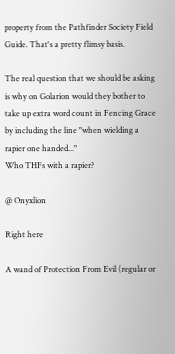property from the Pathfinder Society Field Guide. That's a pretty flimsy basis.

The real question that we should be asking is why on Golarion would they bother to take up extra word count in Fencing Grace by including the line "when wielding a rapier one handed..."
Who THFs with a rapier?

@ Onyxlion

Right here

A wand of Protection From Evil (regular or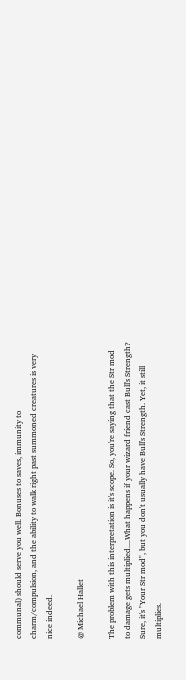communal) should serve you well. Bonuses to saves, immunity to charm/compulsion, and the ability to walk right past summoned creatures is very nice indeed.

@ Michael Hallet

The problem with this interpretation is it's scope. So, you're saying that the Str mod to damage gets multiplied....What happens if your wizard friend cast Bull's Strength? Sure, it's "Your Str mod", but you don't usually have Bull's Strength. Yet, it still multiplies.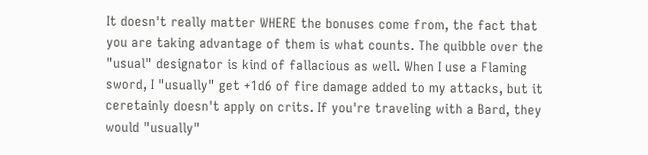It doesn't really matter WHERE the bonuses come from, the fact that you are taking advantage of them is what counts. The quibble over the "usual" designator is kind of fallacious as well. When I use a Flaming sword, I "usually" get +1d6 of fire damage added to my attacks, but it ceretainly doesn't apply on crits. If you're traveling with a Bard, they would "usually"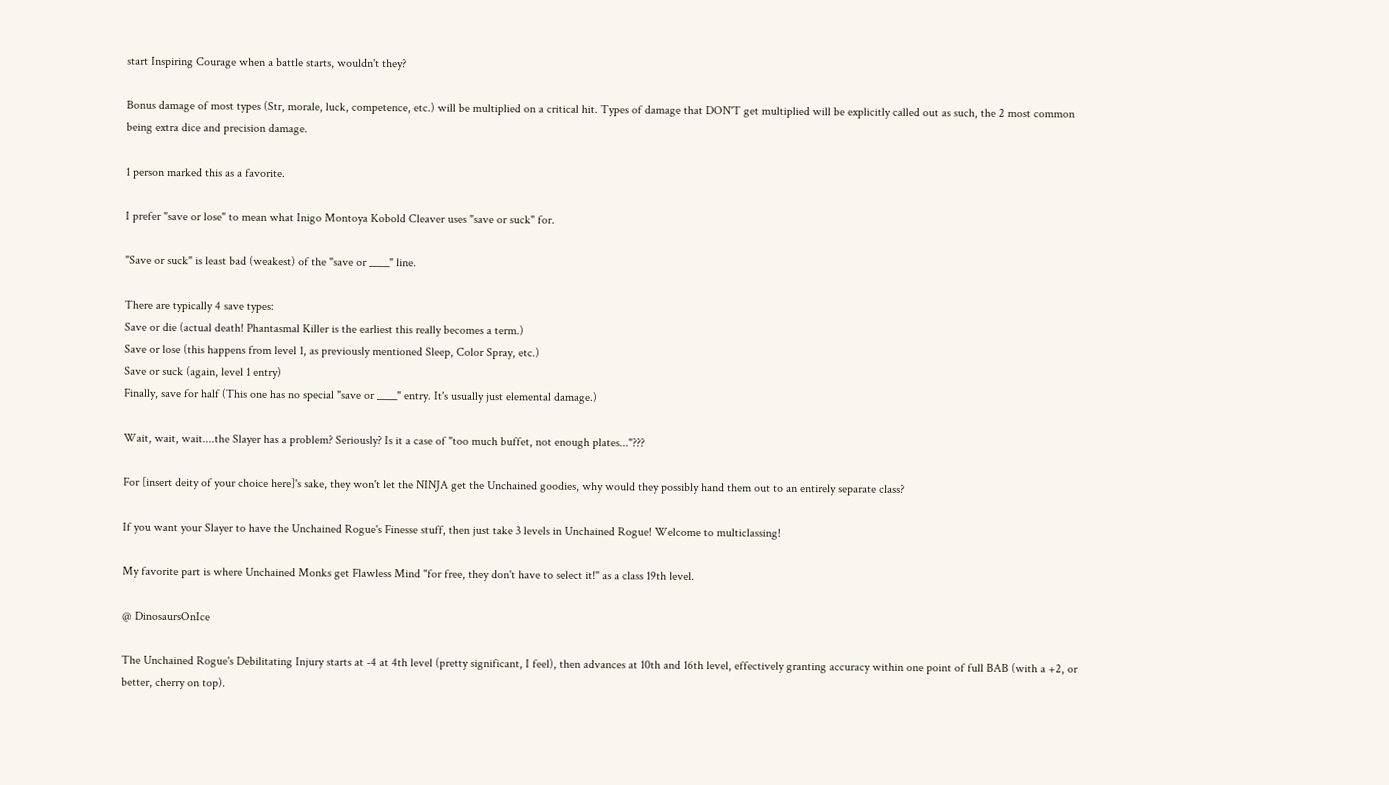start Inspiring Courage when a battle starts, wouldn't they?

Bonus damage of most types (Str, morale, luck, competence, etc.) will be multiplied on a critical hit. Types of damage that DON'T get multiplied will be explicitly called out as such, the 2 most common being extra dice and precision damage.

1 person marked this as a favorite.

I prefer "save or lose" to mean what Inigo Montoya Kobold Cleaver uses "save or suck" for.

"Save or suck" is least bad (weakest) of the "save or ____" line.

There are typically 4 save types:
Save or die (actual death! Phantasmal Killer is the earliest this really becomes a term.)
Save or lose (this happens from level 1, as previously mentioned Sleep, Color Spray, etc.)
Save or suck (again, level 1 entry)
Finally, save for half (This one has no special "save or ____" entry. It's usually just elemental damage.)

Wait, wait, wait....the Slayer has a problem? Seriously? Is it a case of "too much buffet, not enough plates..."???

For [insert deity of your choice here]'s sake, they won't let the NINJA get the Unchained goodies, why would they possibly hand them out to an entirely separate class?

If you want your Slayer to have the Unchained Rogue's Finesse stuff, then just take 3 levels in Unchained Rogue! Welcome to multiclassing!

My favorite part is where Unchained Monks get Flawless Mind "for free, they don't have to select it!" as a class 19th level.

@ DinosaursOnIce

The Unchained Rogue's Debilitating Injury starts at -4 at 4th level (pretty significant, I feel), then advances at 10th and 16th level, effectively granting accuracy within one point of full BAB (with a +2, or better, cherry on top).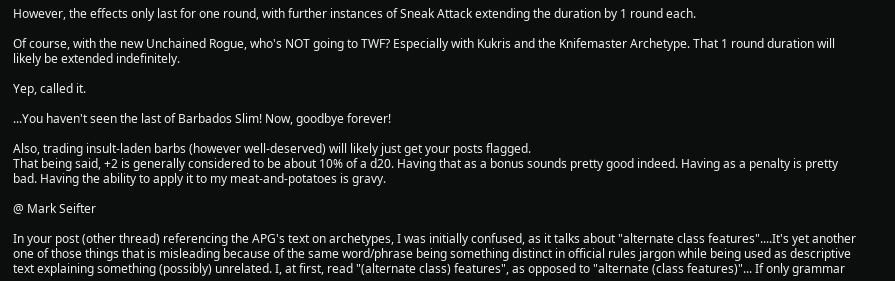However, the effects only last for one round, with further instances of Sneak Attack extending the duration by 1 round each.

Of course, with the new Unchained Rogue, who's NOT going to TWF? Especially with Kukris and the Knifemaster Archetype. That 1 round duration will likely be extended indefinitely.

Yep, called it.

...You haven't seen the last of Barbados Slim! Now, goodbye forever!

Also, trading insult-laden barbs (however well-deserved) will likely just get your posts flagged.
That being said, +2 is generally considered to be about 10% of a d20. Having that as a bonus sounds pretty good indeed. Having as a penalty is pretty bad. Having the ability to apply it to my meat-and-potatoes is gravy.

@ Mark Seifter

In your post (other thread) referencing the APG's text on archetypes, I was initially confused, as it talks about "alternate class features"....It's yet another one of those things that is misleading because of the same word/phrase being something distinct in official rules jargon while being used as descriptive text explaining something (possibly) unrelated. I, at first, read "(alternate class) features", as opposed to "alternate (class features)"... If only grammar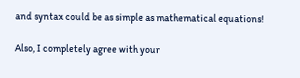and syntax could be as simple as mathematical equations!

Also, I completely agree with your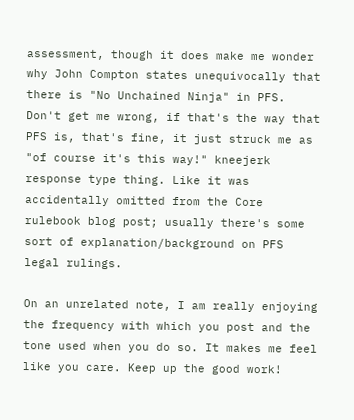assessment, though it does make me wonder why John Compton states unequivocally that there is "No Unchained Ninja" in PFS. Don't get me wrong, if that's the way that PFS is, that's fine, it just struck me as "of course it's this way!" kneejerk response type thing. Like it was accidentally omitted from the Core rulebook blog post; usually there's some sort of explanation/background on PFS legal rulings.

On an unrelated note, I am really enjoying the frequency with which you post and the tone used when you do so. It makes me feel like you care. Keep up the good work!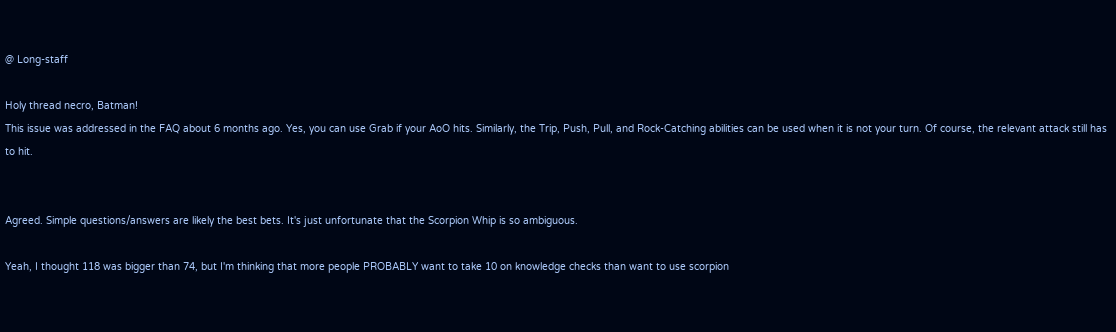@ Long-staff

Holy thread necro, Batman!
This issue was addressed in the FAQ about 6 months ago. Yes, you can use Grab if your AoO hits. Similarly, the Trip, Push, Pull, and Rock-Catching abilities can be used when it is not your turn. Of course, the relevant attack still has to hit.


Agreed. Simple questions/answers are likely the best bets. It's just unfortunate that the Scorpion Whip is so ambiguous.

Yeah, I thought 118 was bigger than 74, but I'm thinking that more people PROBABLY want to take 10 on knowledge checks than want to use scorpion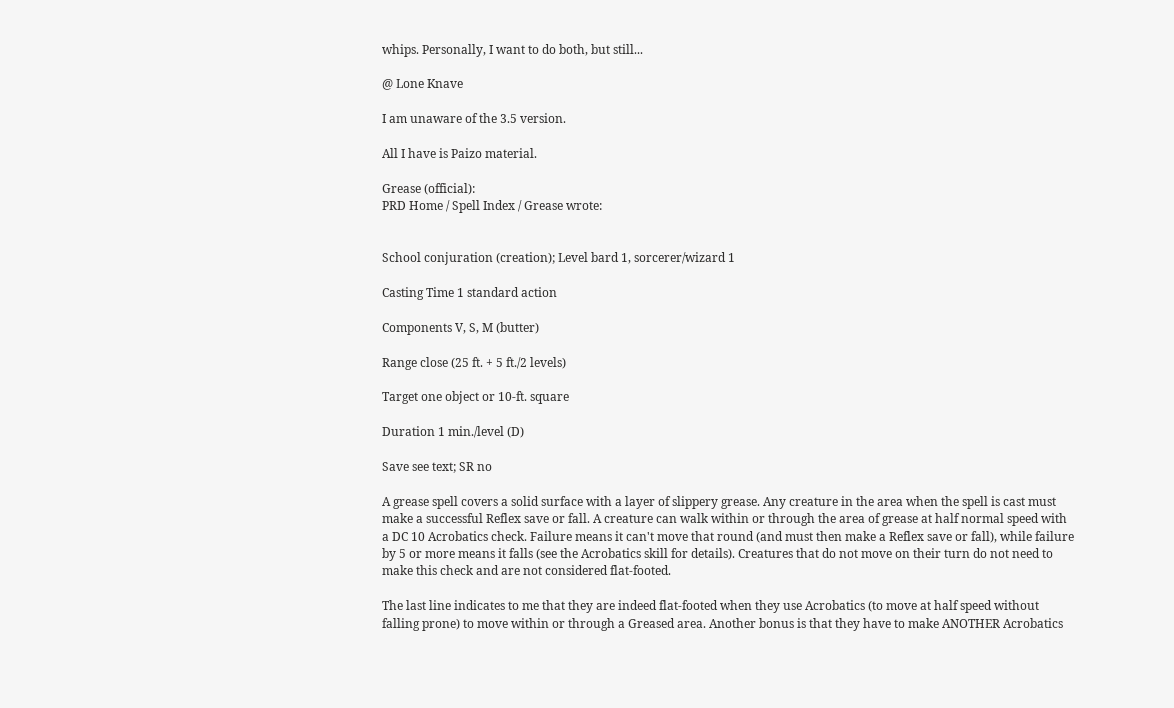whips. Personally, I want to do both, but still...

@ Lone Knave

I am unaware of the 3.5 version.

All I have is Paizo material.

Grease (official):
PRD Home / Spell Index / Grease wrote:


School conjuration (creation); Level bard 1, sorcerer/wizard 1

Casting Time 1 standard action

Components V, S, M (butter)

Range close (25 ft. + 5 ft./2 levels)

Target one object or 10-ft. square

Duration 1 min./level (D)

Save see text; SR no

A grease spell covers a solid surface with a layer of slippery grease. Any creature in the area when the spell is cast must make a successful Reflex save or fall. A creature can walk within or through the area of grease at half normal speed with a DC 10 Acrobatics check. Failure means it can't move that round (and must then make a Reflex save or fall), while failure by 5 or more means it falls (see the Acrobatics skill for details). Creatures that do not move on their turn do not need to make this check and are not considered flat-footed.

The last line indicates to me that they are indeed flat-footed when they use Acrobatics (to move at half speed without falling prone) to move within or through a Greased area. Another bonus is that they have to make ANOTHER Acrobatics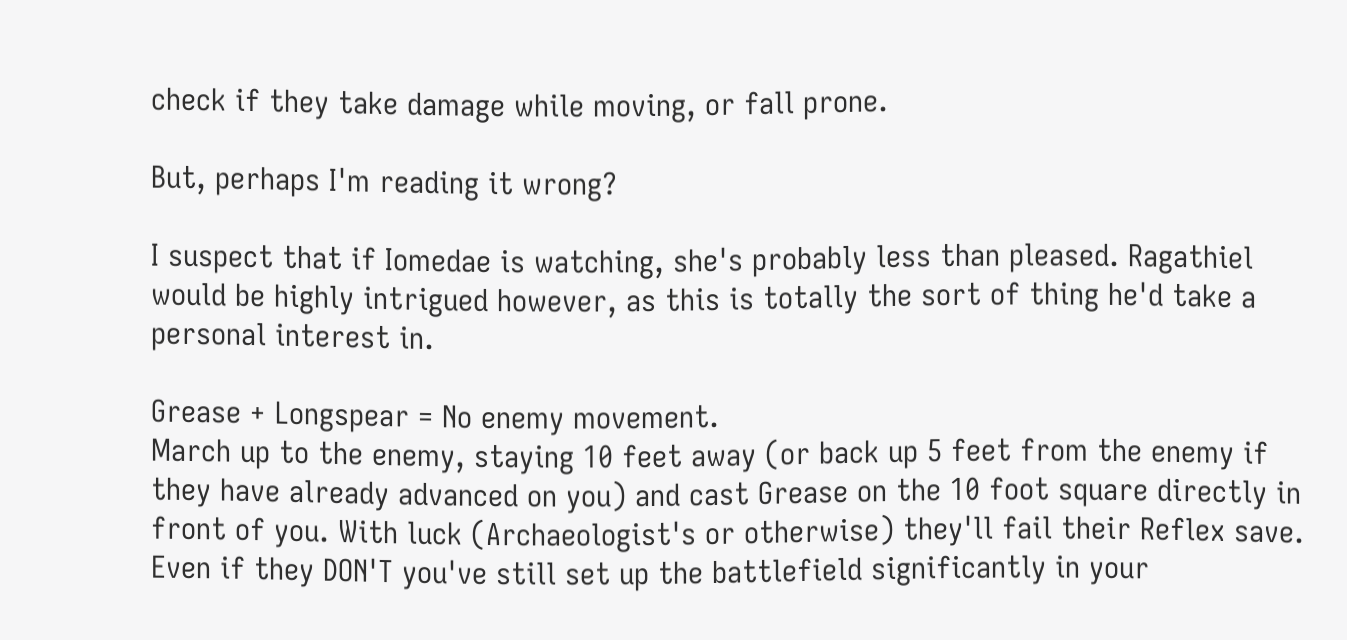check if they take damage while moving, or fall prone.

But, perhaps I'm reading it wrong?

I suspect that if Iomedae is watching, she's probably less than pleased. Ragathiel would be highly intrigued however, as this is totally the sort of thing he'd take a personal interest in.

Grease + Longspear = No enemy movement.
March up to the enemy, staying 10 feet away (or back up 5 feet from the enemy if they have already advanced on you) and cast Grease on the 10 foot square directly in front of you. With luck (Archaeologist's or otherwise) they'll fail their Reflex save. Even if they DON'T you've still set up the battlefield significantly in your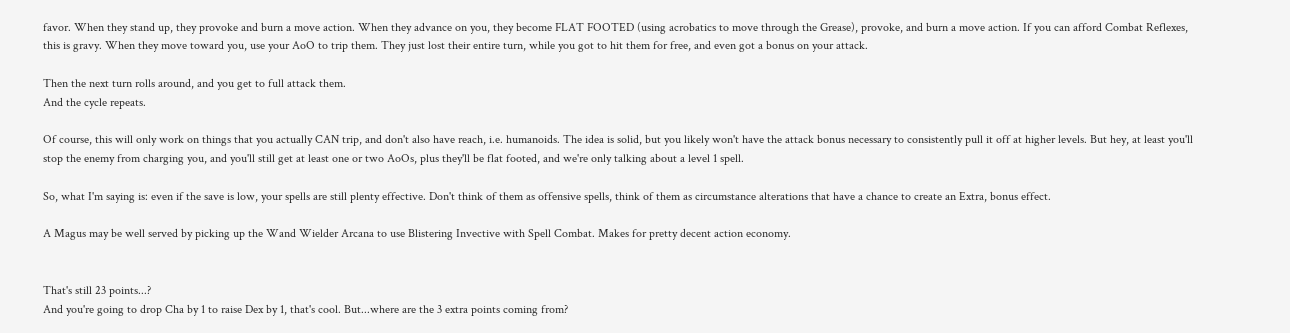favor. When they stand up, they provoke and burn a move action. When they advance on you, they become FLAT FOOTED (using acrobatics to move through the Grease), provoke, and burn a move action. If you can afford Combat Reflexes, this is gravy. When they move toward you, use your AoO to trip them. They just lost their entire turn, while you got to hit them for free, and even got a bonus on your attack.

Then the next turn rolls around, and you get to full attack them.
And the cycle repeats.

Of course, this will only work on things that you actually CAN trip, and don't also have reach, i.e. humanoids. The idea is solid, but you likely won't have the attack bonus necessary to consistently pull it off at higher levels. But hey, at least you'll stop the enemy from charging you, and you'll still get at least one or two AoOs, plus they'll be flat footed, and we're only talking about a level 1 spell.

So, what I'm saying is: even if the save is low, your spells are still plenty effective. Don't think of them as offensive spells, think of them as circumstance alterations that have a chance to create an Extra, bonus effect.

A Magus may be well served by picking up the Wand Wielder Arcana to use Blistering Invective with Spell Combat. Makes for pretty decent action economy.


That's still 23 points...?
And you're going to drop Cha by 1 to raise Dex by 1, that's cool. But...where are the 3 extra points coming from?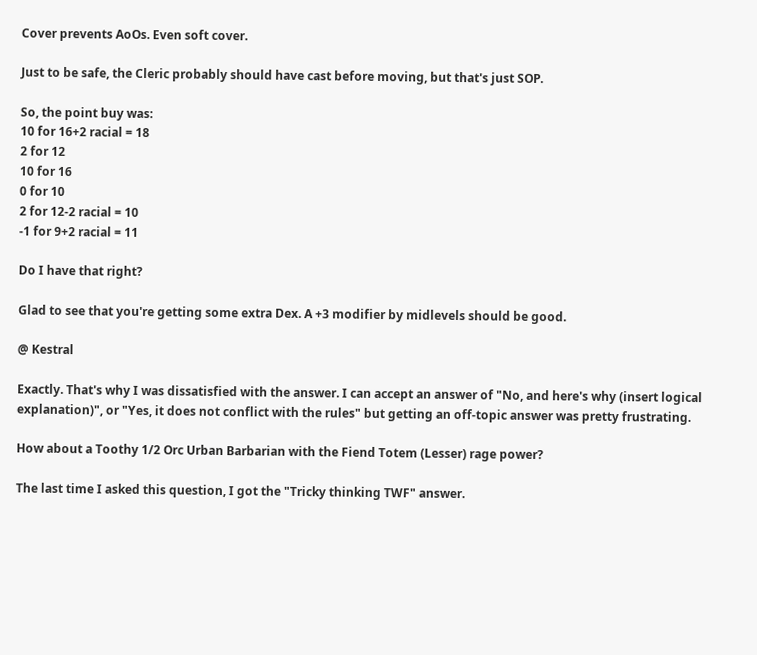Cover prevents AoOs. Even soft cover.

Just to be safe, the Cleric probably should have cast before moving, but that's just SOP.

So, the point buy was:
10 for 16+2 racial = 18
2 for 12
10 for 16
0 for 10
2 for 12-2 racial = 10
-1 for 9+2 racial = 11

Do I have that right?

Glad to see that you're getting some extra Dex. A +3 modifier by midlevels should be good.

@ Kestral

Exactly. That's why I was dissatisfied with the answer. I can accept an answer of "No, and here's why (insert logical explanation)", or "Yes, it does not conflict with the rules" but getting an off-topic answer was pretty frustrating.

How about a Toothy 1/2 Orc Urban Barbarian with the Fiend Totem (Lesser) rage power?

The last time I asked this question, I got the "Tricky thinking TWF" answer.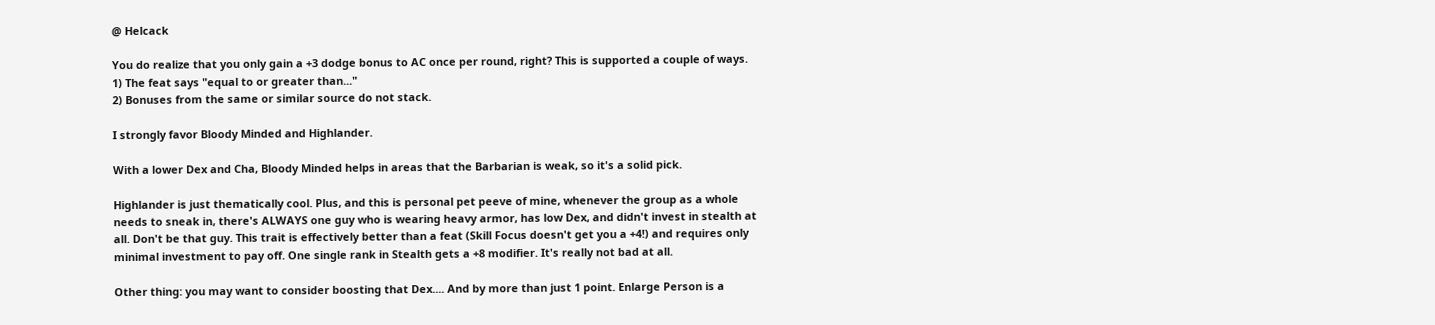@ Helcack

You do realize that you only gain a +3 dodge bonus to AC once per round, right? This is supported a couple of ways.
1) The feat says "equal to or greater than..."
2) Bonuses from the same or similar source do not stack.

I strongly favor Bloody Minded and Highlander.

With a lower Dex and Cha, Bloody Minded helps in areas that the Barbarian is weak, so it's a solid pick.

Highlander is just thematically cool. Plus, and this is personal pet peeve of mine, whenever the group as a whole needs to sneak in, there's ALWAYS one guy who is wearing heavy armor, has low Dex, and didn't invest in stealth at all. Don't be that guy. This trait is effectively better than a feat (Skill Focus doesn't get you a +4!) and requires only minimal investment to pay off. One single rank in Stealth gets a +8 modifier. It's really not bad at all.

Other thing: you may want to consider boosting that Dex.... And by more than just 1 point. Enlarge Person is a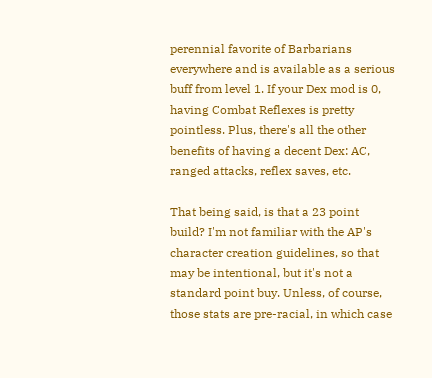perennial favorite of Barbarians everywhere and is available as a serious buff from level 1. If your Dex mod is 0, having Combat Reflexes is pretty pointless. Plus, there's all the other benefits of having a decent Dex: AC, ranged attacks, reflex saves, etc.

That being said, is that a 23 point build? I'm not familiar with the AP's character creation guidelines, so that may be intentional, but it's not a standard point buy. Unless, of course, those stats are pre-racial, in which case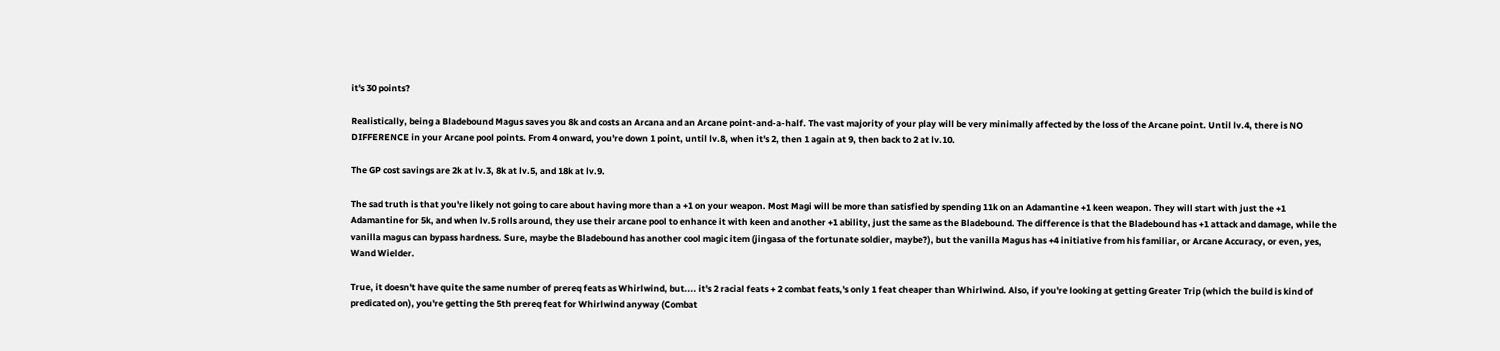it's 30 points?

Realistically, being a Bladebound Magus saves you 8k and costs an Arcana and an Arcane point-and-a-half. The vast majority of your play will be very minimally affected by the loss of the Arcane point. Until lv.4, there is NO DIFFERENCE in your Arcane pool points. From 4 onward, you're down 1 point, until lv.8, when it's 2, then 1 again at 9, then back to 2 at lv.10.

The GP cost savings are 2k at lv.3, 8k at lv.5, and 18k at lv.9.

The sad truth is that you're likely not going to care about having more than a +1 on your weapon. Most Magi will be more than satisfied by spending 11k on an Adamantine +1 keen weapon. They will start with just the +1 Adamantine for 5k, and when lv.5 rolls around, they use their arcane pool to enhance it with keen and another +1 ability, just the same as the Bladebound. The difference is that the Bladebound has +1 attack and damage, while the vanilla magus can bypass hardness. Sure, maybe the Bladebound has another cool magic item (jingasa of the fortunate soldier, maybe?), but the vanilla Magus has +4 initiative from his familiar, or Arcane Accuracy, or even, yes, Wand Wielder.

True, it doesn't have quite the same number of prereq feats as Whirlwind, but.... it's 2 racial feats + 2 combat feats,'s only 1 feat cheaper than Whirlwind. Also, if you're looking at getting Greater Trip (which the build is kind of predicated on), you're getting the 5th prereq feat for Whirlwind anyway (Combat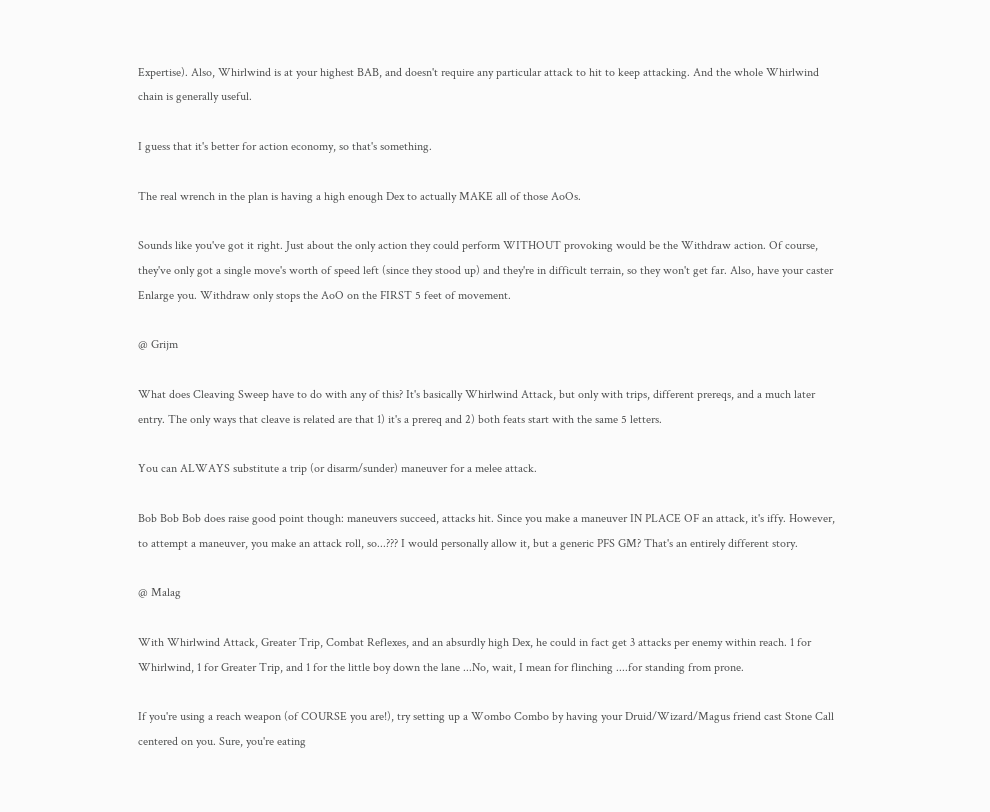Expertise). Also, Whirlwind is at your highest BAB, and doesn't require any particular attack to hit to keep attacking. And the whole Whirlwind chain is generally useful.

I guess that it's better for action economy, so that's something.

The real wrench in the plan is having a high enough Dex to actually MAKE all of those AoOs.

Sounds like you've got it right. Just about the only action they could perform WITHOUT provoking would be the Withdraw action. Of course, they've only got a single move's worth of speed left (since they stood up) and they're in difficult terrain, so they won't get far. Also, have your caster Enlarge you. Withdraw only stops the AoO on the FIRST 5 feet of movement.

@ Grijm

What does Cleaving Sweep have to do with any of this? It's basically Whirlwind Attack, but only with trips, different prereqs, and a much later entry. The only ways that cleave is related are that 1) it's a prereq and 2) both feats start with the same 5 letters.

You can ALWAYS substitute a trip (or disarm/sunder) maneuver for a melee attack.

Bob Bob Bob does raise good point though: maneuvers succeed, attacks hit. Since you make a maneuver IN PLACE OF an attack, it's iffy. However, to attempt a maneuver, you make an attack roll, so...??? I would personally allow it, but a generic PFS GM? That's an entirely different story.

@ Malag

With Whirlwind Attack, Greater Trip, Combat Reflexes, and an absurdly high Dex, he could in fact get 3 attacks per enemy within reach. 1 for Whirlwind, 1 for Greater Trip, and 1 for the little boy down the lane ...No, wait, I mean for flinching ....for standing from prone.

If you're using a reach weapon (of COURSE you are!), try setting up a Wombo Combo by having your Druid/Wizard/Magus friend cast Stone Call centered on you. Sure, you're eating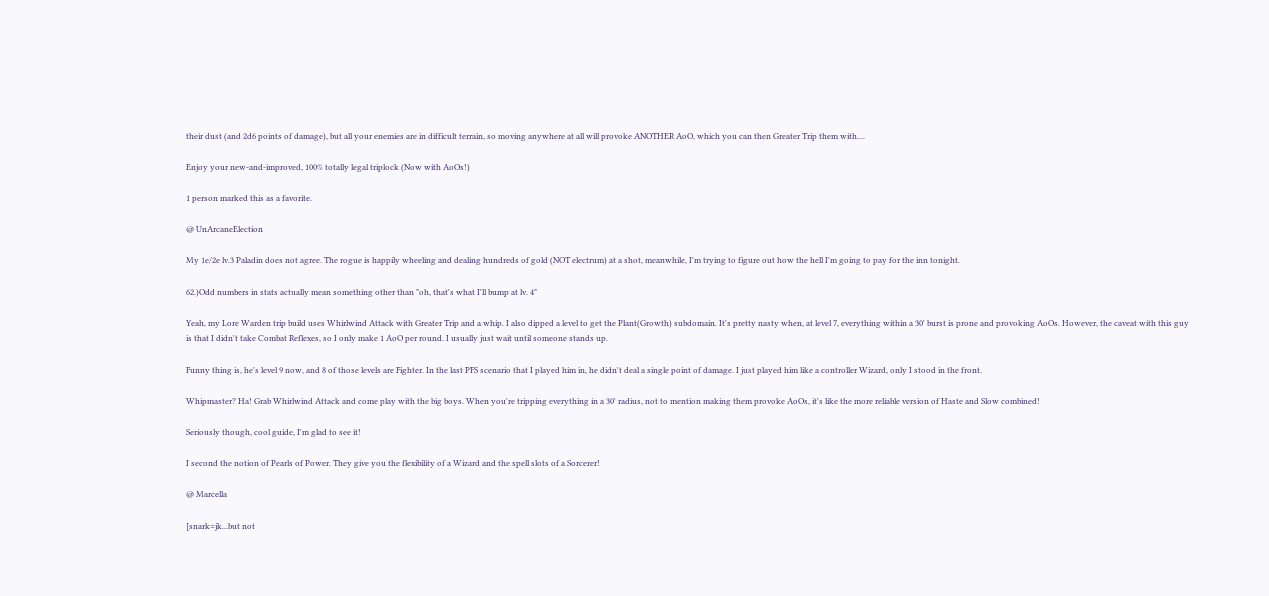their dust (and 2d6 points of damage), but all your enemies are in difficult terrain, so moving anywhere at all will provoke ANOTHER AoO, which you can then Greater Trip them with....

Enjoy your new-and-improved, 100% totally legal triplock (Now with AoOs!)

1 person marked this as a favorite.

@ UnArcaneElection

My 1e/2e lv.3 Paladin does not agree. The rogue is happily wheeling and dealing hundreds of gold (NOT electrum) at a shot, meanwhile, I'm trying to figure out how the hell I'm going to pay for the inn tonight.

62.)Odd numbers in stats actually mean something other than "oh, that's what I'll bump at lv. 4"

Yeah, my Lore Warden trip build uses Whirlwind Attack with Greater Trip and a whip. I also dipped a level to get the Plant(Growth) subdomain. It's pretty nasty when, at level 7, everything within a 30' burst is prone and provoking AoOs. However, the caveat with this guy is that I didn't take Combat Reflexes, so I only make 1 AoO per round. I usually just wait until someone stands up.

Funny thing is, he's level 9 now, and 8 of those levels are Fighter. In the last PFS scenario that I played him in, he didn't deal a single point of damage. I just played him like a controller Wizard, only I stood in the front.

Whipmaster? Ha! Grab Whirlwind Attack and come play with the big boys. When you're tripping everything in a 30' radius, not to mention making them provoke AoOs, it's like the more reliable version of Haste and Slow combined!

Seriously though, cool guide, I'm glad to see it!

I second the notion of Pearls of Power. They give you the flexibility of a Wizard and the spell slots of a Sorcerer!

@ Marcella

[snark=jk...but not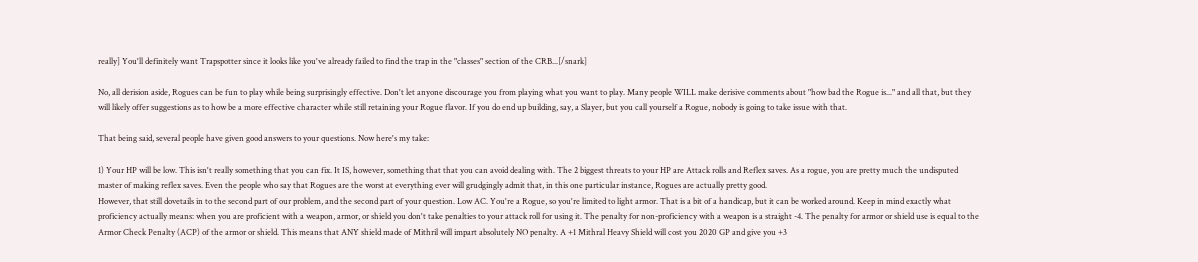really] You'll definitely want Trapspotter since it looks like you've already failed to find the trap in the "classes" section of the CRB...[/snark]

No, all derision aside, Rogues can be fun to play while being surprisingly effective. Don't let anyone discourage you from playing what you want to play. Many people WILL make derisive comments about "how bad the Rogue is..." and all that, but they will likely offer suggestions as to how be a more effective character while still retaining your Rogue flavor. If you do end up building, say, a Slayer, but you call yourself a Rogue, nobody is going to take issue with that.

That being said, several people have given good answers to your questions. Now here's my take:

1) Your HP will be low. This isn't really something that you can fix. It IS, however, something that that you can avoid dealing with. The 2 biggest threats to your HP are Attack rolls and Reflex saves. As a rogue, you are pretty much the undisputed master of making reflex saves. Even the people who say that Rogues are the worst at everything ever will grudgingly admit that, in this one particular instance, Rogues are actually pretty good.
However, that still dovetails in to the second part of our problem, and the second part of your question. Low AC. You're a Rogue, so you're limited to light armor. That is a bit of a handicap, but it can be worked around. Keep in mind exactly what proficiency actually means: when you are proficient with a weapon, armor, or shield you don't take penalties to your attack roll for using it. The penalty for non-proficiency with a weapon is a straight -4. The penalty for armor or shield use is equal to the Armor Check Penalty (ACP) of the armor or shield. This means that ANY shield made of Mithril will impart absolutely NO penalty. A +1 Mithral Heavy Shield will cost you 2020 GP and give you +3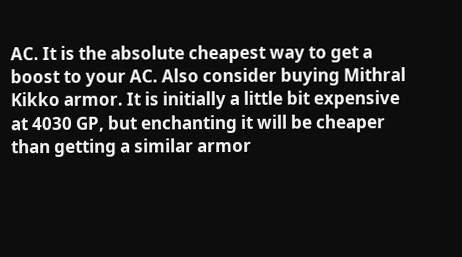AC. It is the absolute cheapest way to get a boost to your AC. Also consider buying Mithral Kikko armor. It is initially a little bit expensive at 4030 GP, but enchanting it will be cheaper than getting a similar armor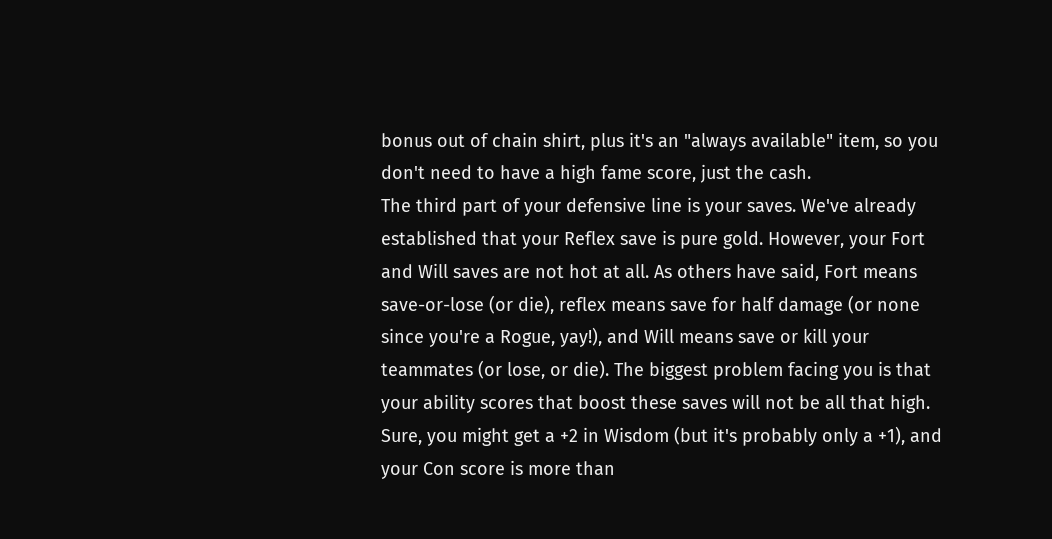bonus out of chain shirt, plus it's an "always available" item, so you don't need to have a high fame score, just the cash.
The third part of your defensive line is your saves. We've already established that your Reflex save is pure gold. However, your Fort and Will saves are not hot at all. As others have said, Fort means save-or-lose (or die), reflex means save for half damage (or none since you're a Rogue, yay!), and Will means save or kill your teammates (or lose, or die). The biggest problem facing you is that your ability scores that boost these saves will not be all that high. Sure, you might get a +2 in Wisdom (but it's probably only a +1), and your Con score is more than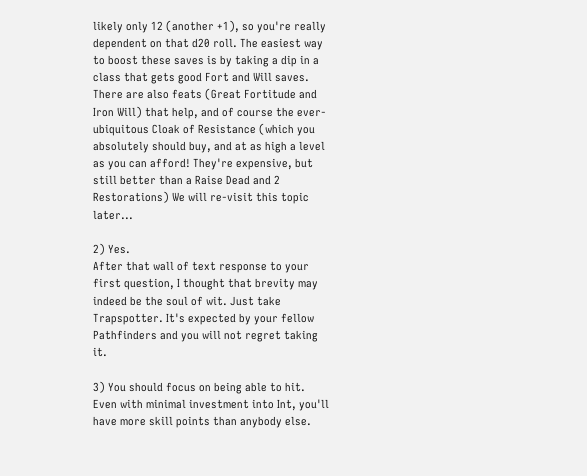likely only 12 (another +1), so you're really dependent on that d20 roll. The easiest way to boost these saves is by taking a dip in a class that gets good Fort and Will saves. There are also feats (Great Fortitude and Iron Will) that help, and of course the ever-ubiquitous Cloak of Resistance (which you absolutely should buy, and at as high a level as you can afford! They're expensive, but still better than a Raise Dead and 2 Restorations) We will re-visit this topic later...

2) Yes.
After that wall of text response to your first question, I thought that brevity may indeed be the soul of wit. Just take Trapspotter. It's expected by your fellow Pathfinders and you will not regret taking it.

3) You should focus on being able to hit. Even with minimal investment into Int, you'll have more skill points than anybody else.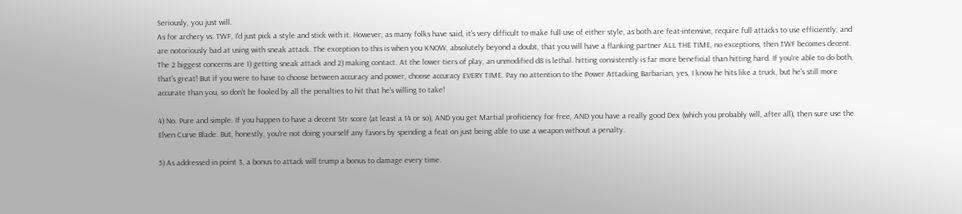Seriously, you just will.
As for archery vs. TWF, I'd just pick a style and stick with it. However, as many folks have said, it's very difficult to make full use of either style, as both are feat-intensive, require full attacks to use efficiently, and are notoriously bad at using with sneak attack. The exception to this is when you KNOW, absolutely beyond a doubt, that you will have a flanking partner ALL THE TIME, no exceptions, then TWF becomes decent.
The 2 biggest concerns are 1) getting sneak attack and 2) making contact. At the lower tiers of play, an unmodified d8 is lethal. hitting consistently is far more beneficial than hitting hard. If you're able to do both, that's great! But if you were to have to choose between accuracy and power, choose accuracy EVERY TIME. Pay no attention to the Power Attacking Barbarian, yes, I know he hits like a truck, but he's still more accurate than you, so don't be fooled by all the penalties to hit that he's willing to take!

4) No. Pure and simple. If you happen to have a decent Str score (at least a 14 or so), AND you get Martial proficiency for free, AND you have a really good Dex (which you probably will, after all), then sure use the Elven Curve Blade. But, honestly, you're not doing yourself any favors by spending a feat on just being able to use a weapon without a penalty.

5) As addressed in point 3, a bonus to attack will trump a bonus to damage every time.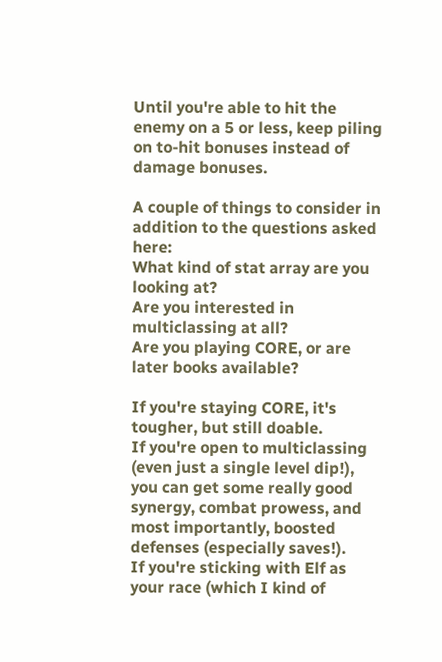Until you're able to hit the enemy on a 5 or less, keep piling on to-hit bonuses instead of damage bonuses.

A couple of things to consider in addition to the questions asked here:
What kind of stat array are you looking at?
Are you interested in multiclassing at all?
Are you playing CORE, or are later books available?

If you're staying CORE, it's tougher, but still doable.
If you're open to multiclassing (even just a single level dip!), you can get some really good synergy, combat prowess, and most importantly, boosted defenses (especially saves!).
If you're sticking with Elf as your race (which I kind of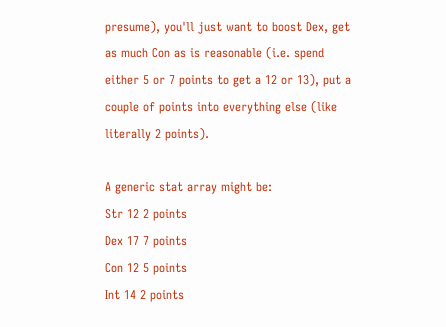presume), you'll just want to boost Dex, get as much Con as is reasonable (i.e. spend either 5 or 7 points to get a 12 or 13), put a couple of points into everything else (like literally 2 points).

A generic stat array might be:
Str 12 2 points
Dex 17 7 points
Con 12 5 points
Int 14 2 points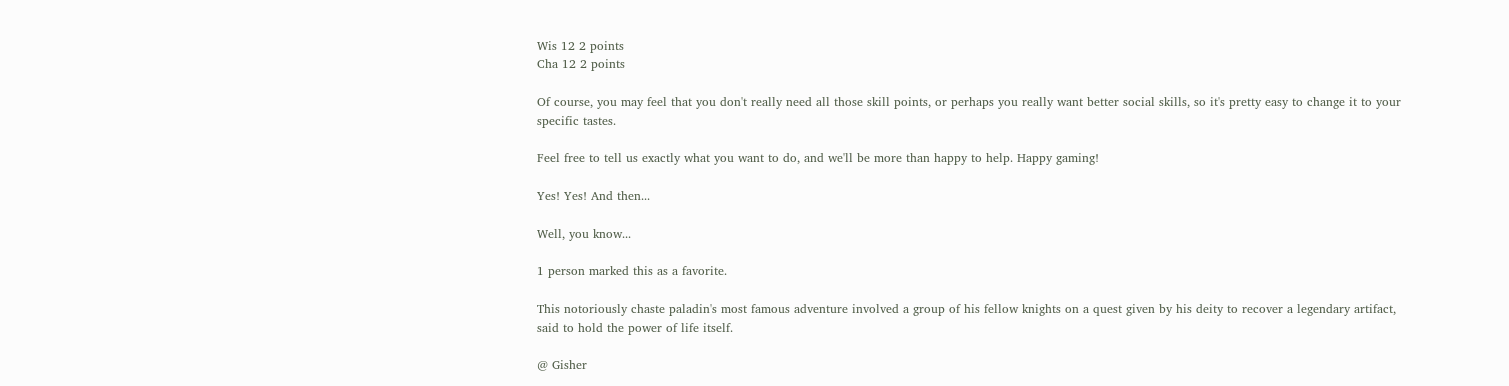Wis 12 2 points
Cha 12 2 points

Of course, you may feel that you don't really need all those skill points, or perhaps you really want better social skills, so it's pretty easy to change it to your specific tastes.

Feel free to tell us exactly what you want to do, and we'll be more than happy to help. Happy gaming!

Yes! Yes! And then...

Well, you know...

1 person marked this as a favorite.

This notoriously chaste paladin's most famous adventure involved a group of his fellow knights on a quest given by his deity to recover a legendary artifact, said to hold the power of life itself.

@ Gisher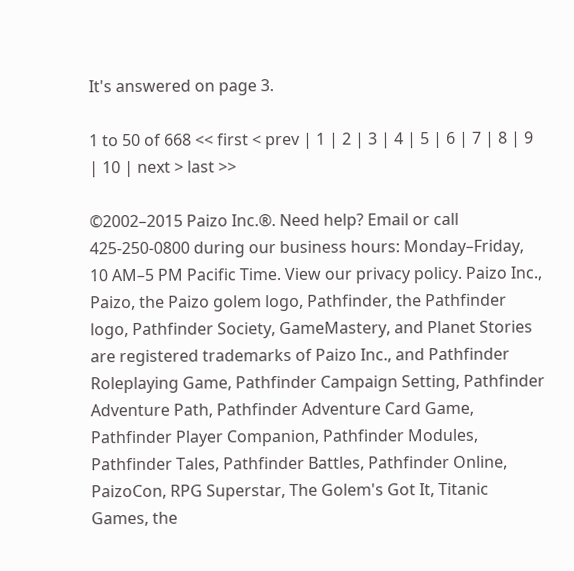It's answered on page 3.

1 to 50 of 668 << first < prev | 1 | 2 | 3 | 4 | 5 | 6 | 7 | 8 | 9 | 10 | next > last >>

©2002–2015 Paizo Inc.®. Need help? Email or call 425-250-0800 during our business hours: Monday–Friday, 10 AM–5 PM Pacific Time. View our privacy policy. Paizo Inc., Paizo, the Paizo golem logo, Pathfinder, the Pathfinder logo, Pathfinder Society, GameMastery, and Planet Stories are registered trademarks of Paizo Inc., and Pathfinder Roleplaying Game, Pathfinder Campaign Setting, Pathfinder Adventure Path, Pathfinder Adventure Card Game, Pathfinder Player Companion, Pathfinder Modules, Pathfinder Tales, Pathfinder Battles, Pathfinder Online, PaizoCon, RPG Superstar, The Golem's Got It, Titanic Games, the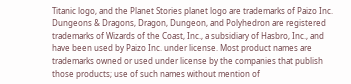Titanic logo, and the Planet Stories planet logo are trademarks of Paizo Inc. Dungeons & Dragons, Dragon, Dungeon, and Polyhedron are registered trademarks of Wizards of the Coast, Inc., a subsidiary of Hasbro, Inc., and have been used by Paizo Inc. under license. Most product names are trademarks owned or used under license by the companies that publish those products; use of such names without mention of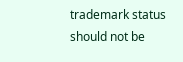trademark status should not be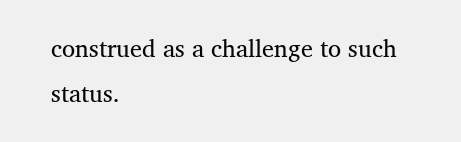construed as a challenge to such status.